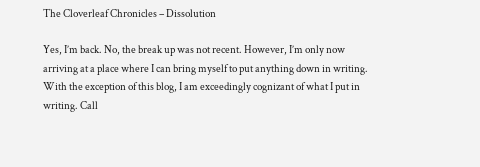The Cloverleaf Chronicles – Dissolution

Yes, I’m back. No, the break up was not recent. However, I’m only now arriving at a place where I can bring myself to put anything down in writing. With the exception of this blog, I am exceedingly cognizant of what I put in writing. Call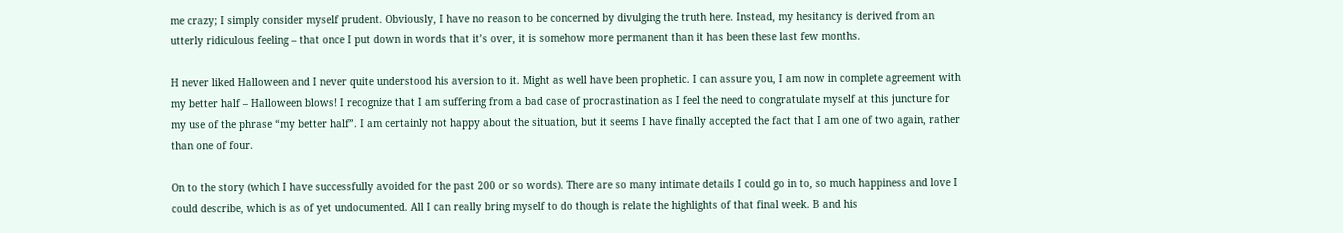me crazy; I simply consider myself prudent. Obviously, I have no reason to be concerned by divulging the truth here. Instead, my hesitancy is derived from an utterly ridiculous feeling – that once I put down in words that it’s over, it is somehow more permanent than it has been these last few months.

H never liked Halloween and I never quite understood his aversion to it. Might as well have been prophetic. I can assure you, I am now in complete agreement with my better half – Halloween blows! I recognize that I am suffering from a bad case of procrastination as I feel the need to congratulate myself at this juncture for my use of the phrase “my better half”. I am certainly not happy about the situation, but it seems I have finally accepted the fact that I am one of two again, rather than one of four.

On to the story (which I have successfully avoided for the past 200 or so words). There are so many intimate details I could go in to, so much happiness and love I could describe, which is as of yet undocumented. All I can really bring myself to do though is relate the highlights of that final week. B and his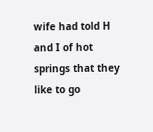wife had told H and I of hot springs that they like to go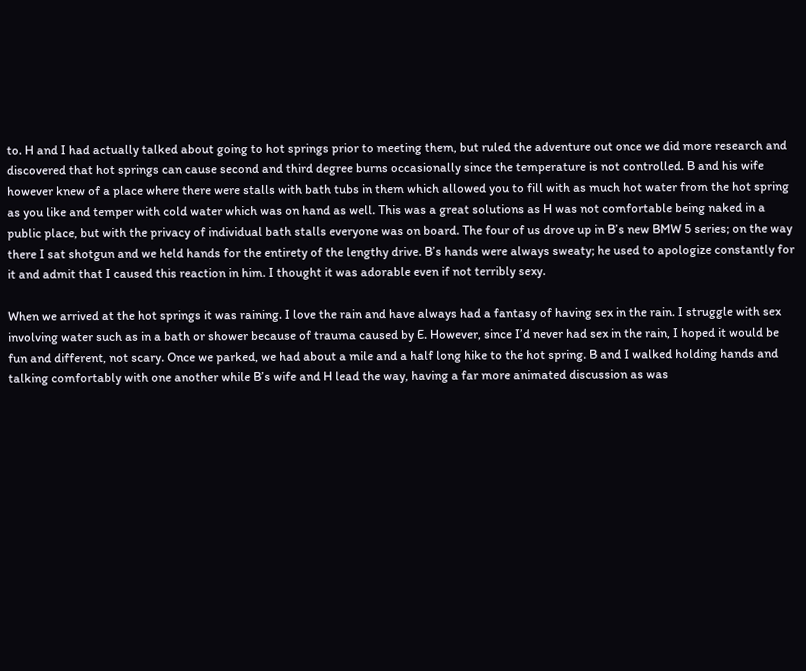to. H and I had actually talked about going to hot springs prior to meeting them, but ruled the adventure out once we did more research and discovered that hot springs can cause second and third degree burns occasionally since the temperature is not controlled. B and his wife however knew of a place where there were stalls with bath tubs in them which allowed you to fill with as much hot water from the hot spring as you like and temper with cold water which was on hand as well. This was a great solutions as H was not comfortable being naked in a public place, but with the privacy of individual bath stalls everyone was on board. The four of us drove up in B’s new BMW 5 series; on the way there I sat shotgun and we held hands for the entirety of the lengthy drive. B’s hands were always sweaty; he used to apologize constantly for it and admit that I caused this reaction in him. I thought it was adorable even if not terribly sexy.

When we arrived at the hot springs it was raining. I love the rain and have always had a fantasy of having sex in the rain. I struggle with sex involving water such as in a bath or shower because of trauma caused by E. However, since I’d never had sex in the rain, I hoped it would be fun and different, not scary. Once we parked, we had about a mile and a half long hike to the hot spring. B and I walked holding hands and talking comfortably with one another while B’s wife and H lead the way, having a far more animated discussion as was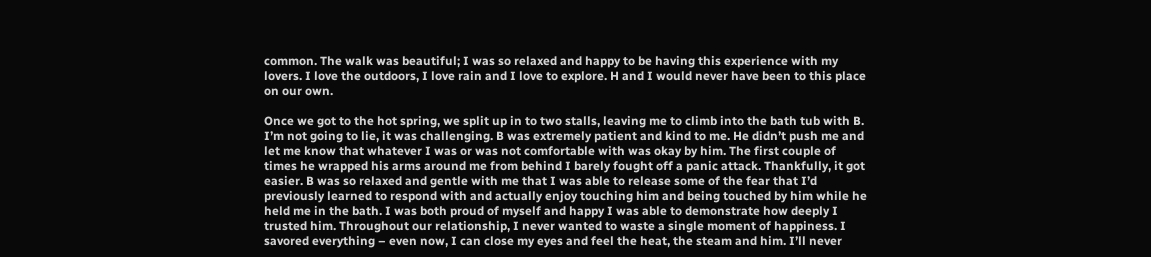common. The walk was beautiful; I was so relaxed and happy to be having this experience with my lovers. I love the outdoors, I love rain and I love to explore. H and I would never have been to this place on our own.

Once we got to the hot spring, we split up in to two stalls, leaving me to climb into the bath tub with B. I’m not going to lie, it was challenging. B was extremely patient and kind to me. He didn’t push me and let me know that whatever I was or was not comfortable with was okay by him. The first couple of times he wrapped his arms around me from behind I barely fought off a panic attack. Thankfully, it got easier. B was so relaxed and gentle with me that I was able to release some of the fear that I’d previously learned to respond with and actually enjoy touching him and being touched by him while he held me in the bath. I was both proud of myself and happy I was able to demonstrate how deeply I trusted him. Throughout our relationship, I never wanted to waste a single moment of happiness. I savored everything – even now, I can close my eyes and feel the heat, the steam and him. I’ll never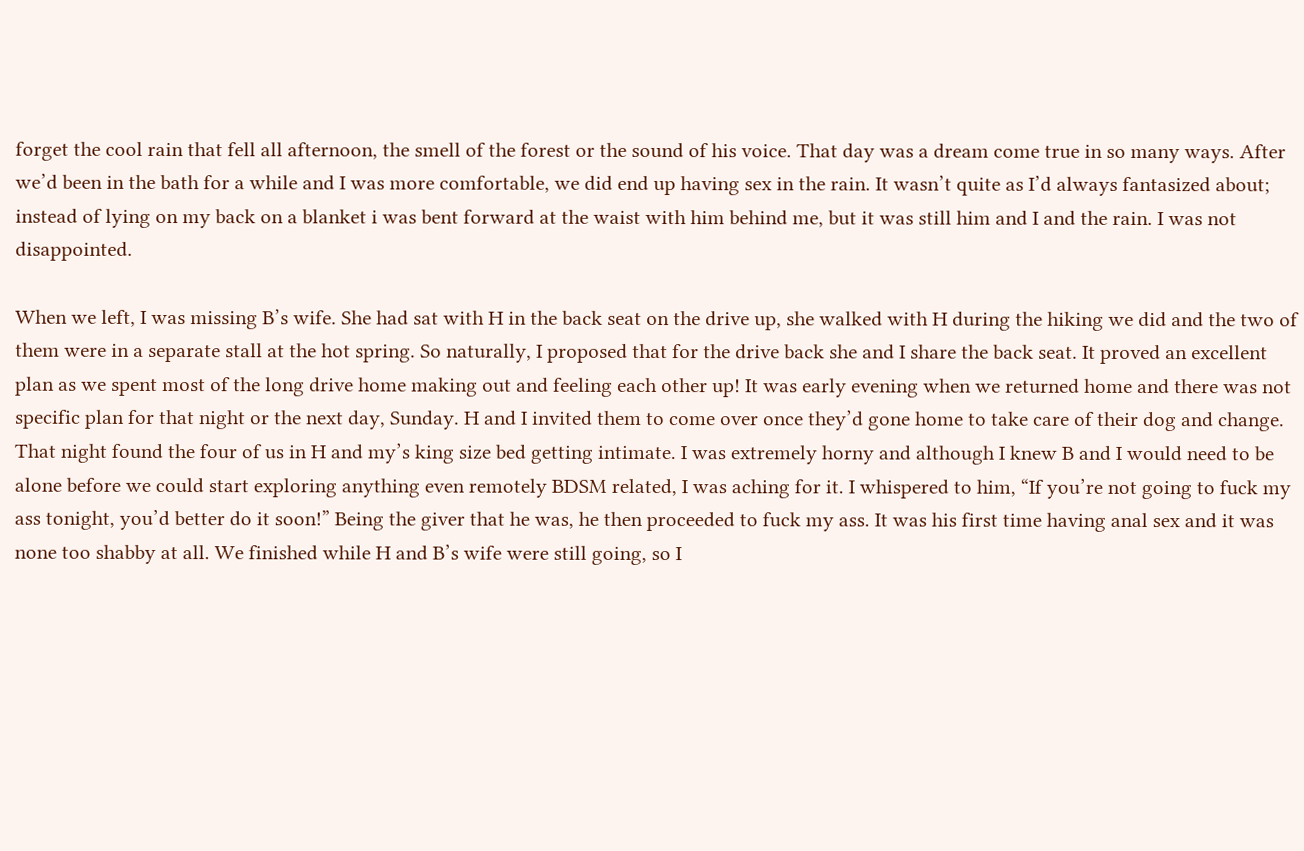forget the cool rain that fell all afternoon, the smell of the forest or the sound of his voice. That day was a dream come true in so many ways. After we’d been in the bath for a while and I was more comfortable, we did end up having sex in the rain. It wasn’t quite as I’d always fantasized about; instead of lying on my back on a blanket i was bent forward at the waist with him behind me, but it was still him and I and the rain. I was not disappointed.

When we left, I was missing B’s wife. She had sat with H in the back seat on the drive up, she walked with H during the hiking we did and the two of them were in a separate stall at the hot spring. So naturally, I proposed that for the drive back she and I share the back seat. It proved an excellent plan as we spent most of the long drive home making out and feeling each other up! It was early evening when we returned home and there was not specific plan for that night or the next day, Sunday. H and I invited them to come over once they’d gone home to take care of their dog and change. That night found the four of us in H and my’s king size bed getting intimate. I was extremely horny and although I knew B and I would need to be alone before we could start exploring anything even remotely BDSM related, I was aching for it. I whispered to him, “If you’re not going to fuck my ass tonight, you’d better do it soon!” Being the giver that he was, he then proceeded to fuck my ass. It was his first time having anal sex and it was none too shabby at all. We finished while H and B’s wife were still going, so I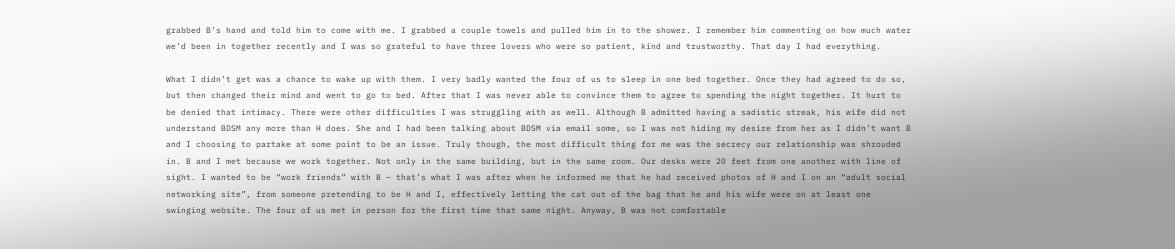grabbed B’s hand and told him to come with me. I grabbed a couple towels and pulled him in to the shower. I remember him commenting on how much water we’d been in together recently and I was so grateful to have three lovers who were so patient, kind and trustworthy. That day I had everything.

What I didn’t get was a chance to wake up with them. I very badly wanted the four of us to sleep in one bed together. Once they had agreed to do so, but then changed their mind and went to go to bed. After that I was never able to convince them to agree to spending the night together. It hurt to be denied that intimacy. There were other difficulties I was struggling with as well. Although B admitted having a sadistic streak, his wife did not understand BDSM any more than H does. She and I had been talking about BDSM via email some, so I was not hiding my desire from her as I didn’t want B and I choosing to partake at some point to be an issue. Truly though, the most difficult thing for me was the secrecy our relationship was shrouded in. B and I met because we work together. Not only in the same building, but in the same room. Our desks were 20 feet from one another with line of sight. I wanted to be “work friends” with B – that’s what I was after when he informed me that he had received photos of H and I on an “adult social networking site”, from someone pretending to be H and I, effectively letting the cat out of the bag that he and his wife were on at least one swinging website. The four of us met in person for the first time that same night. Anyway, B was not comfortable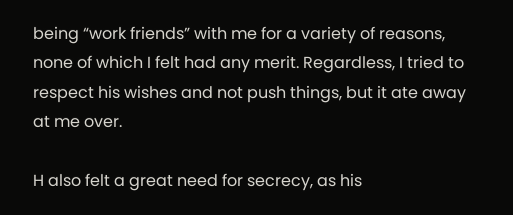being “work friends” with me for a variety of reasons, none of which I felt had any merit. Regardless, I tried to respect his wishes and not push things, but it ate away at me over.

H also felt a great need for secrecy, as his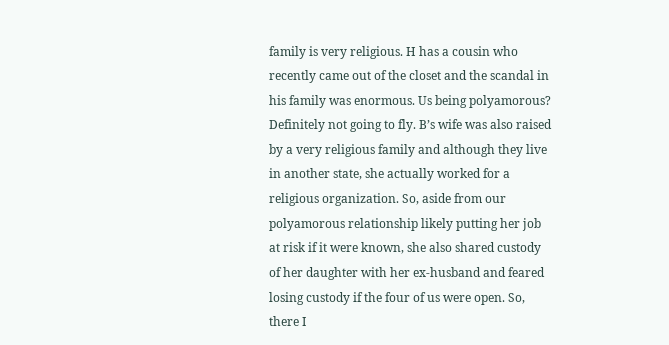family is very religious. H has a cousin who recently came out of the closet and the scandal in his family was enormous. Us being polyamorous? Definitely not going to fly. B’s wife was also raised by a very religious family and although they live in another state, she actually worked for a religious organization. So, aside from our polyamorous relationship likely putting her job at risk if it were known, she also shared custody of her daughter with her ex-husband and feared losing custody if the four of us were open. So, there I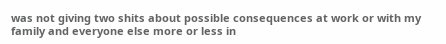was not giving two shits about possible consequences at work or with my family and everyone else more or less in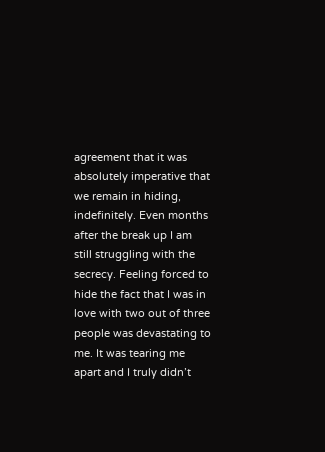agreement that it was absolutely imperative that we remain in hiding, indefinitely. Even months after the break up I am still struggling with the secrecy. Feeling forced to hide the fact that I was in love with two out of three people was devastating to me. It was tearing me apart and I truly didn’t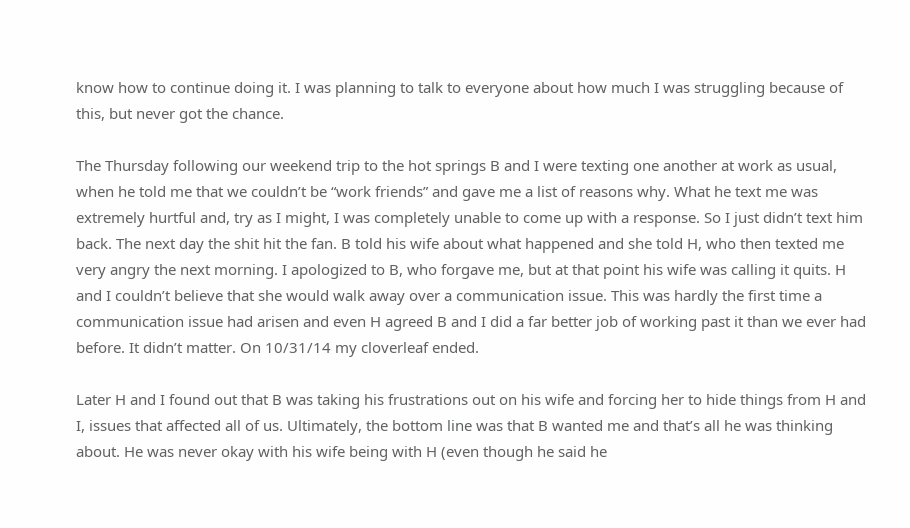know how to continue doing it. I was planning to talk to everyone about how much I was struggling because of this, but never got the chance.

The Thursday following our weekend trip to the hot springs B and I were texting one another at work as usual, when he told me that we couldn’t be “work friends” and gave me a list of reasons why. What he text me was extremely hurtful and, try as I might, I was completely unable to come up with a response. So I just didn’t text him back. The next day the shit hit the fan. B told his wife about what happened and she told H, who then texted me very angry the next morning. I apologized to B, who forgave me, but at that point his wife was calling it quits. H and I couldn’t believe that she would walk away over a communication issue. This was hardly the first time a communication issue had arisen and even H agreed B and I did a far better job of working past it than we ever had before. It didn’t matter. On 10/31/14 my cloverleaf ended.

Later H and I found out that B was taking his frustrations out on his wife and forcing her to hide things from H and I, issues that affected all of us. Ultimately, the bottom line was that B wanted me and that’s all he was thinking about. He was never okay with his wife being with H (even though he said he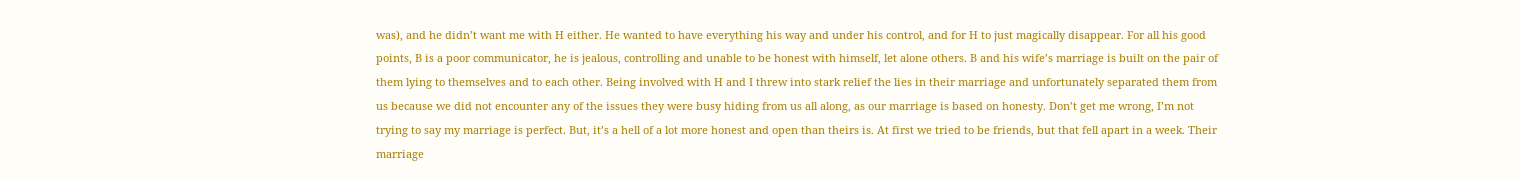was), and he didn’t want me with H either. He wanted to have everything his way and under his control, and for H to just magically disappear. For all his good points, B is a poor communicator, he is jealous, controlling and unable to be honest with himself, let alone others. B and his wife’s marriage is built on the pair of them lying to themselves and to each other. Being involved with H and I threw into stark relief the lies in their marriage and unfortunately separated them from us because we did not encounter any of the issues they were busy hiding from us all along, as our marriage is based on honesty. Don’t get me wrong, I’m not trying to say my marriage is perfect. But, it’s a hell of a lot more honest and open than theirs is. At first we tried to be friends, but that fell apart in a week. Their marriage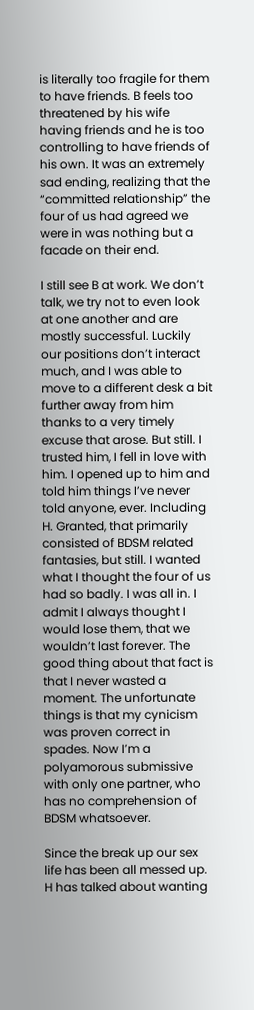is literally too fragile for them to have friends. B feels too threatened by his wife having friends and he is too controlling to have friends of his own. It was an extremely sad ending, realizing that the “committed relationship” the four of us had agreed we were in was nothing but a facade on their end.

I still see B at work. We don’t talk, we try not to even look at one another and are mostly successful. Luckily our positions don’t interact much, and I was able to move to a different desk a bit further away from him thanks to a very timely excuse that arose. But still. I trusted him, I fell in love with him. I opened up to him and told him things I’ve never told anyone, ever. Including H. Granted, that primarily consisted of BDSM related fantasies, but still. I wanted what I thought the four of us had so badly. I was all in. I admit I always thought I would lose them, that we wouldn’t last forever. The good thing about that fact is that I never wasted a moment. The unfortunate things is that my cynicism was proven correct in spades. Now I’m a polyamorous submissive with only one partner, who has no comprehension of BDSM whatsoever.

Since the break up our sex life has been all messed up. H has talked about wanting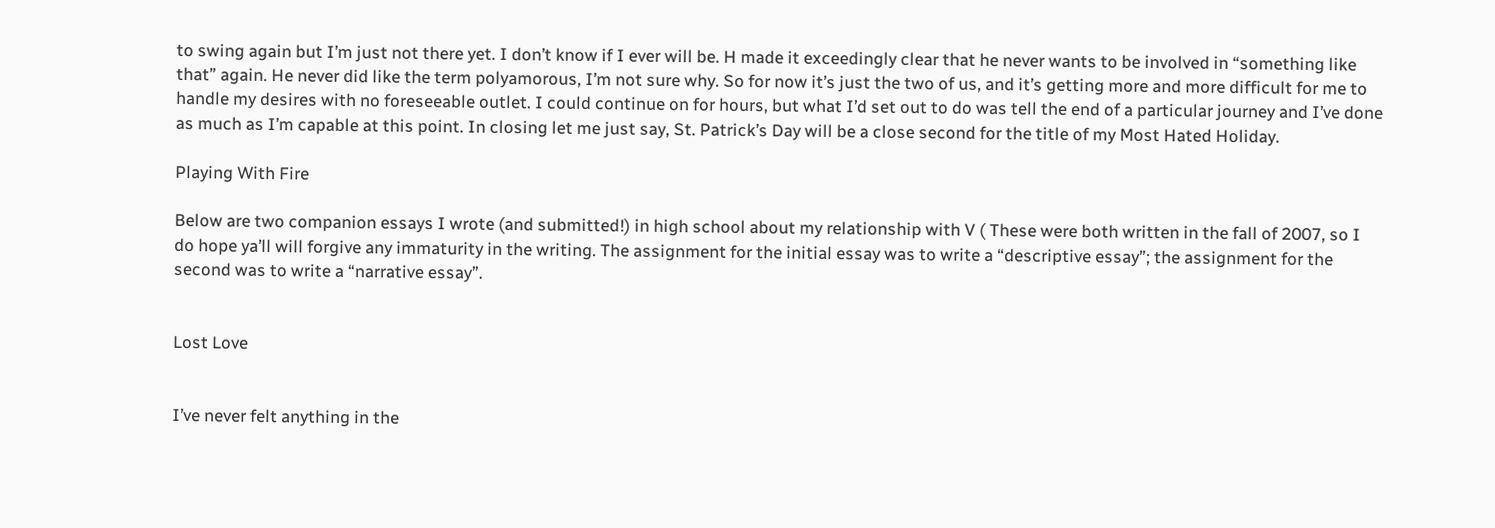to swing again but I’m just not there yet. I don’t know if I ever will be. H made it exceedingly clear that he never wants to be involved in “something like that” again. He never did like the term polyamorous, I’m not sure why. So for now it’s just the two of us, and it’s getting more and more difficult for me to handle my desires with no foreseeable outlet. I could continue on for hours, but what I’d set out to do was tell the end of a particular journey and I’ve done as much as I’m capable at this point. In closing let me just say, St. Patrick’s Day will be a close second for the title of my Most Hated Holiday.

Playing With Fire

Below are two companion essays I wrote (and submitted!) in high school about my relationship with V ( These were both written in the fall of 2007, so I do hope ya’ll will forgive any immaturity in the writing. The assignment for the initial essay was to write a “descriptive essay”; the assignment for the second was to write a “narrative essay”.


Lost Love


I’ve never felt anything in the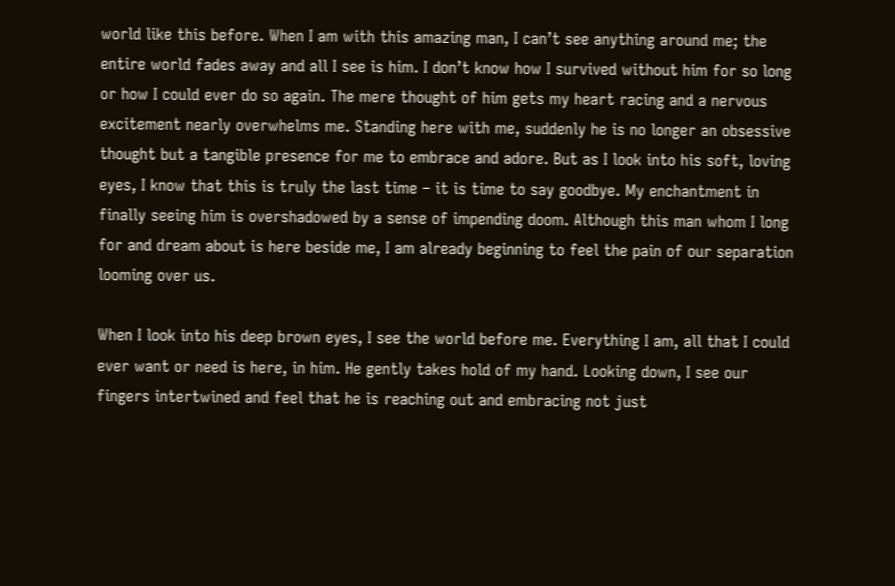world like this before. When I am with this amazing man, I can’t see anything around me; the entire world fades away and all I see is him. I don’t know how I survived without him for so long or how I could ever do so again. The mere thought of him gets my heart racing and a nervous excitement nearly overwhelms me. Standing here with me, suddenly he is no longer an obsessive thought but a tangible presence for me to embrace and adore. But as I look into his soft, loving eyes, I know that this is truly the last time – it is time to say goodbye. My enchantment in finally seeing him is overshadowed by a sense of impending doom. Although this man whom I long for and dream about is here beside me, I am already beginning to feel the pain of our separation looming over us.

When I look into his deep brown eyes, I see the world before me. Everything I am, all that I could ever want or need is here, in him. He gently takes hold of my hand. Looking down, I see our fingers intertwined and feel that he is reaching out and embracing not just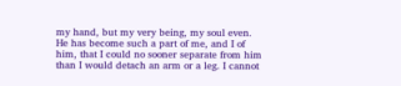my hand, but my very being, my soul even. He has become such a part of me, and I of him, that I could no sooner separate from him than I would detach an arm or a leg. I cannot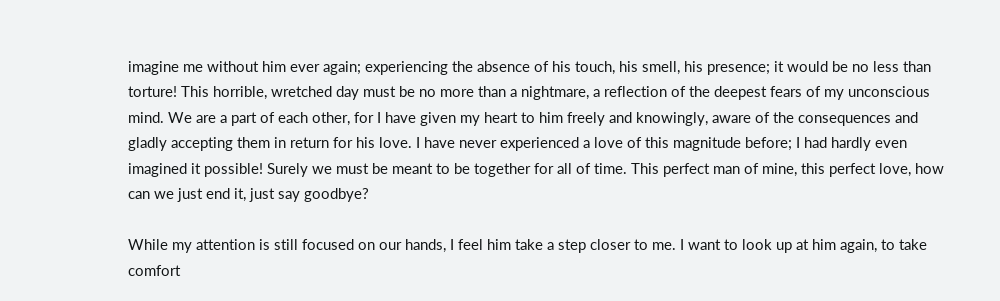imagine me without him ever again; experiencing the absence of his touch, his smell, his presence; it would be no less than torture! This horrible, wretched day must be no more than a nightmare, a reflection of the deepest fears of my unconscious mind. We are a part of each other, for I have given my heart to him freely and knowingly, aware of the consequences and gladly accepting them in return for his love. I have never experienced a love of this magnitude before; I had hardly even imagined it possible! Surely we must be meant to be together for all of time. This perfect man of mine, this perfect love, how can we just end it, just say goodbye?

While my attention is still focused on our hands, I feel him take a step closer to me. I want to look up at him again, to take comfort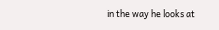in the way he looks at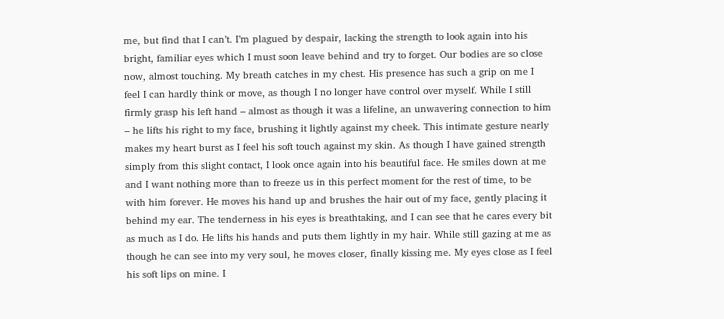me, but find that I can’t. I’m plagued by despair, lacking the strength to look again into his bright, familiar eyes which I must soon leave behind and try to forget. Our bodies are so close now, almost touching. My breath catches in my chest. His presence has such a grip on me I feel I can hardly think or move, as though I no longer have control over myself. While I still firmly grasp his left hand – almost as though it was a lifeline, an unwavering connection to him – he lifts his right to my face, brushing it lightly against my cheek. This intimate gesture nearly makes my heart burst as I feel his soft touch against my skin. As though I have gained strength simply from this slight contact, I look once again into his beautiful face. He smiles down at me and I want nothing more than to freeze us in this perfect moment for the rest of time, to be with him forever. He moves his hand up and brushes the hair out of my face, gently placing it behind my ear. The tenderness in his eyes is breathtaking, and I can see that he cares every bit as much as I do. He lifts his hands and puts them lightly in my hair. While still gazing at me as though he can see into my very soul, he moves closer, finally kissing me. My eyes close as I feel his soft lips on mine. I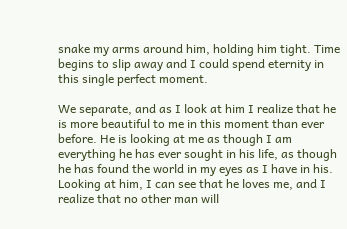snake my arms around him, holding him tight. Time begins to slip away and I could spend eternity in this single perfect moment.

We separate, and as I look at him I realize that he is more beautiful to me in this moment than ever before. He is looking at me as though I am everything he has ever sought in his life, as though he has found the world in my eyes as I have in his. Looking at him, I can see that he loves me, and I realize that no other man will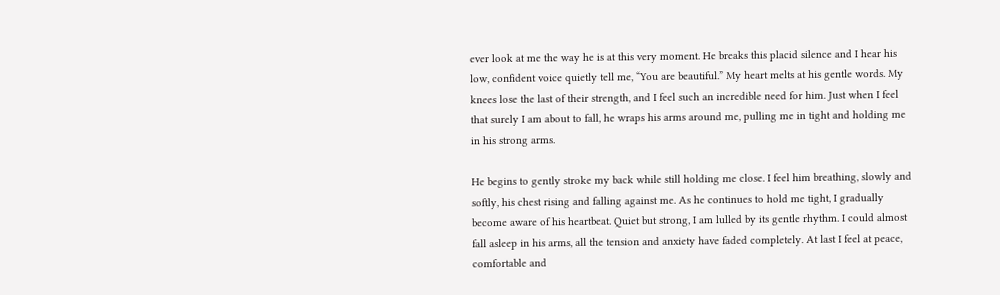ever look at me the way he is at this very moment. He breaks this placid silence and I hear his low, confident voice quietly tell me, “You are beautiful.” My heart melts at his gentle words. My knees lose the last of their strength, and I feel such an incredible need for him. Just when I feel that surely I am about to fall, he wraps his arms around me, pulling me in tight and holding me in his strong arms.

He begins to gently stroke my back while still holding me close. I feel him breathing, slowly and softly, his chest rising and falling against me. As he continues to hold me tight, I gradually become aware of his heartbeat. Quiet but strong, I am lulled by its gentle rhythm. I could almost fall asleep in his arms, all the tension and anxiety have faded completely. At last I feel at peace, comfortable and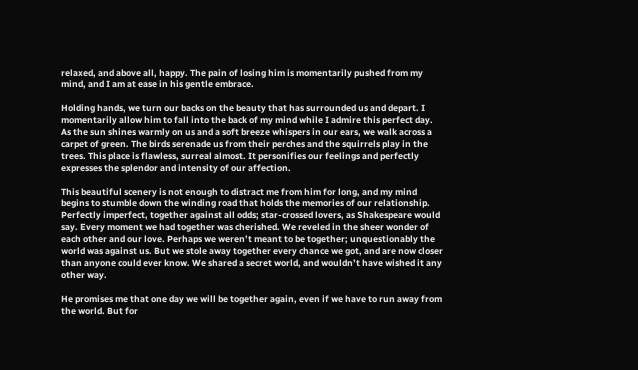relaxed, and above all, happy. The pain of losing him is momentarily pushed from my mind, and I am at ease in his gentle embrace.

Holding hands, we turn our backs on the beauty that has surrounded us and depart. I momentarily allow him to fall into the back of my mind while I admire this perfect day. As the sun shines warmly on us and a soft breeze whispers in our ears, we walk across a carpet of green. The birds serenade us from their perches and the squirrels play in the trees. This place is flawless, surreal almost. It personifies our feelings and perfectly expresses the splendor and intensity of our affection.

This beautiful scenery is not enough to distract me from him for long, and my mind begins to stumble down the winding road that holds the memories of our relationship. Perfectly imperfect, together against all odds; star-crossed lovers, as Shakespeare would say. Every moment we had together was cherished. We reveled in the sheer wonder of each other and our love. Perhaps we weren’t meant to be together; unquestionably the world was against us. But we stole away together every chance we got, and are now closer than anyone could ever know. We shared a secret world, and wouldn’t have wished it any other way.

He promises me that one day we will be together again, even if we have to run away from the world. But for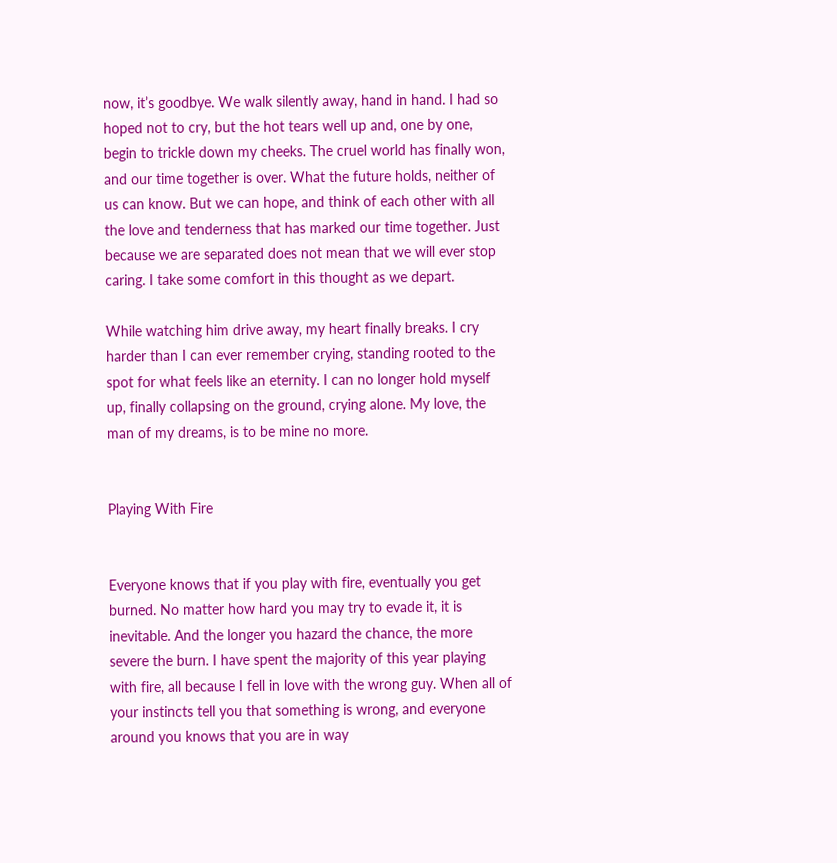now, it’s goodbye. We walk silently away, hand in hand. I had so hoped not to cry, but the hot tears well up and, one by one, begin to trickle down my cheeks. The cruel world has finally won, and our time together is over. What the future holds, neither of us can know. But we can hope, and think of each other with all the love and tenderness that has marked our time together. Just because we are separated does not mean that we will ever stop caring. I take some comfort in this thought as we depart.

While watching him drive away, my heart finally breaks. I cry harder than I can ever remember crying, standing rooted to the spot for what feels like an eternity. I can no longer hold myself up, finally collapsing on the ground, crying alone. My love, the man of my dreams, is to be mine no more.


Playing With Fire


Everyone knows that if you play with fire, eventually you get burned. No matter how hard you may try to evade it, it is inevitable. And the longer you hazard the chance, the more severe the burn. I have spent the majority of this year playing with fire, all because I fell in love with the wrong guy. When all of your instincts tell you that something is wrong, and everyone around you knows that you are in way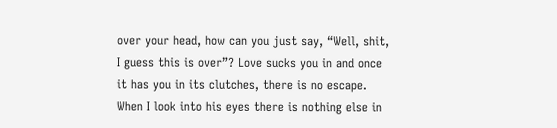over your head, how can you just say, “Well, shit, I guess this is over”? Love sucks you in and once it has you in its clutches, there is no escape. When I look into his eyes there is nothing else in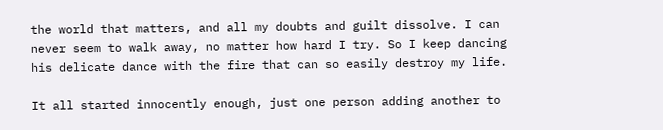the world that matters, and all my doubts and guilt dissolve. I can never seem to walk away, no matter how hard I try. So I keep dancing his delicate dance with the fire that can so easily destroy my life.

It all started innocently enough, just one person adding another to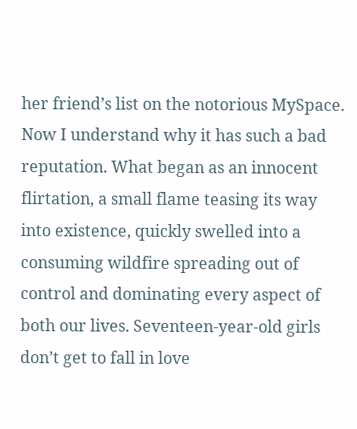her friend’s list on the notorious MySpace. Now I understand why it has such a bad reputation. What began as an innocent flirtation, a small flame teasing its way into existence, quickly swelled into a consuming wildfire spreading out of control and dominating every aspect of both our lives. Seventeen-year-old girls don’t get to fall in love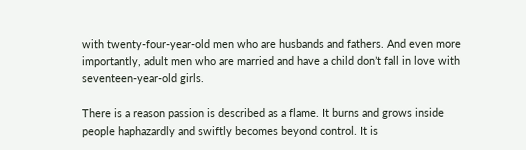with twenty-four-year-old men who are husbands and fathers. And even more importantly, adult men who are married and have a child don’t fall in love with seventeen-year-old girls.

There is a reason passion is described as a flame. It burns and grows inside people haphazardly and swiftly becomes beyond control. It is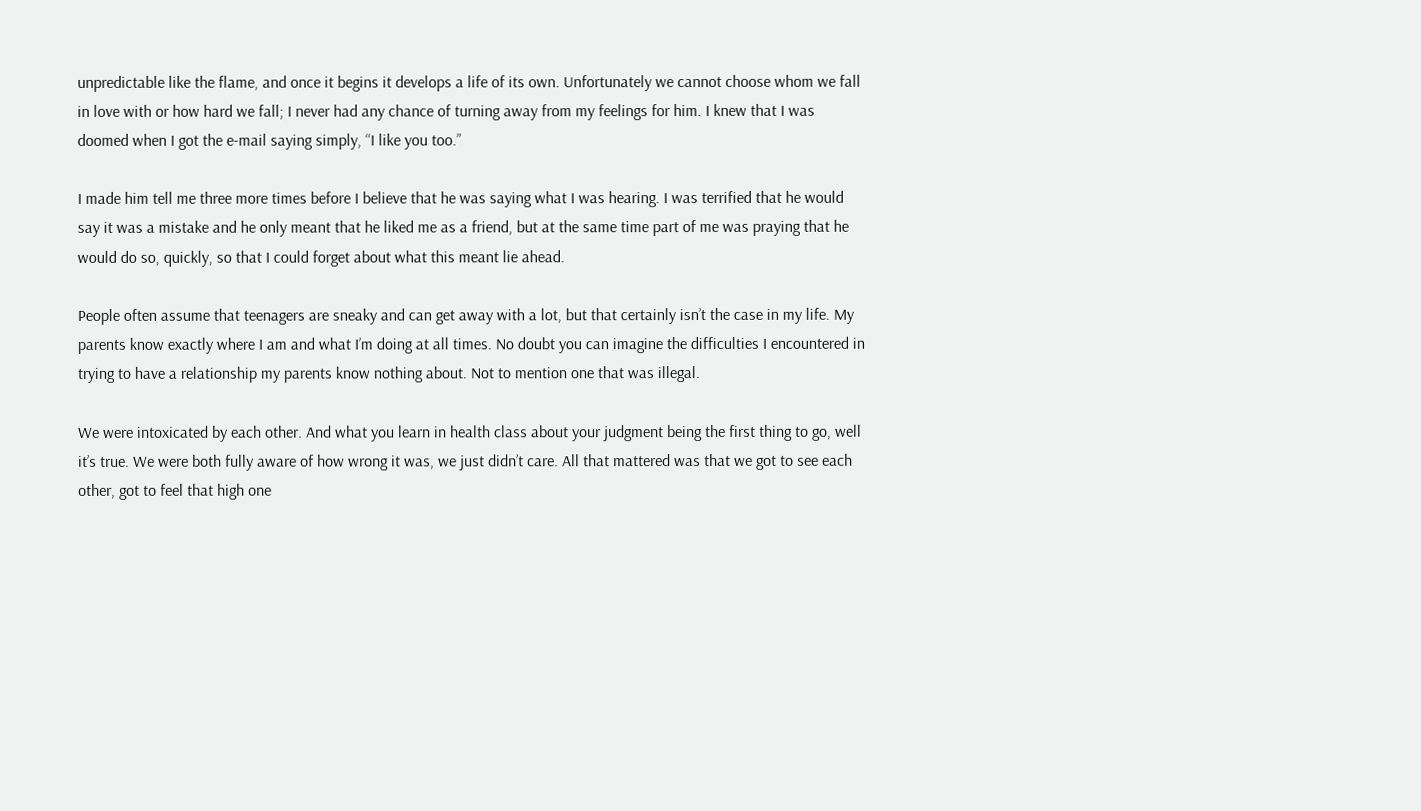unpredictable like the flame, and once it begins it develops a life of its own. Unfortunately we cannot choose whom we fall in love with or how hard we fall; I never had any chance of turning away from my feelings for him. I knew that I was doomed when I got the e-mail saying simply, “I like you too.”

I made him tell me three more times before I believe that he was saying what I was hearing. I was terrified that he would say it was a mistake and he only meant that he liked me as a friend, but at the same time part of me was praying that he would do so, quickly, so that I could forget about what this meant lie ahead.

People often assume that teenagers are sneaky and can get away with a lot, but that certainly isn’t the case in my life. My parents know exactly where I am and what I’m doing at all times. No doubt you can imagine the difficulties I encountered in trying to have a relationship my parents know nothing about. Not to mention one that was illegal.

We were intoxicated by each other. And what you learn in health class about your judgment being the first thing to go, well it’s true. We were both fully aware of how wrong it was, we just didn’t care. All that mattered was that we got to see each other, got to feel that high one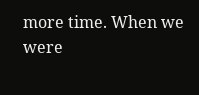more time. When we were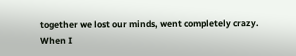together we lost our minds, went completely crazy. When I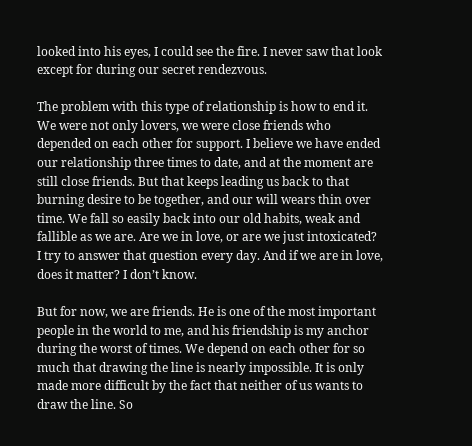looked into his eyes, I could see the fire. I never saw that look except for during our secret rendezvous.

The problem with this type of relationship is how to end it. We were not only lovers, we were close friends who depended on each other for support. I believe we have ended our relationship three times to date, and at the moment are still close friends. But that keeps leading us back to that burning desire to be together, and our will wears thin over time. We fall so easily back into our old habits, weak and fallible as we are. Are we in love, or are we just intoxicated? I try to answer that question every day. And if we are in love, does it matter? I don’t know.

But for now, we are friends. He is one of the most important people in the world to me, and his friendship is my anchor during the worst of times. We depend on each other for so much that drawing the line is nearly impossible. It is only made more difficult by the fact that neither of us wants to draw the line. So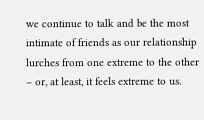we continue to talk and be the most intimate of friends as our relationship lurches from one extreme to the other – or, at least, it feels extreme to us.